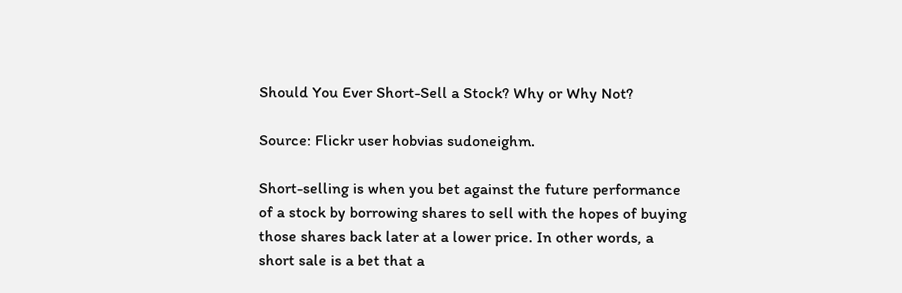Should You Ever Short-Sell a Stock? Why or Why Not?

Source: Flickr user hobvias sudoneighm.

Short-selling is when you bet against the future performance of a stock by borrowing shares to sell with the hopes of buying those shares back later at a lower price. In other words, a short sale is a bet that a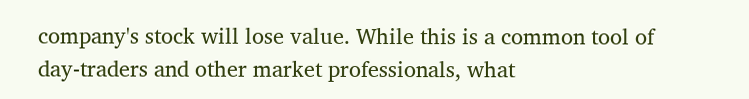company's stock will lose value. While this is a common tool of day-traders and other market professionals, what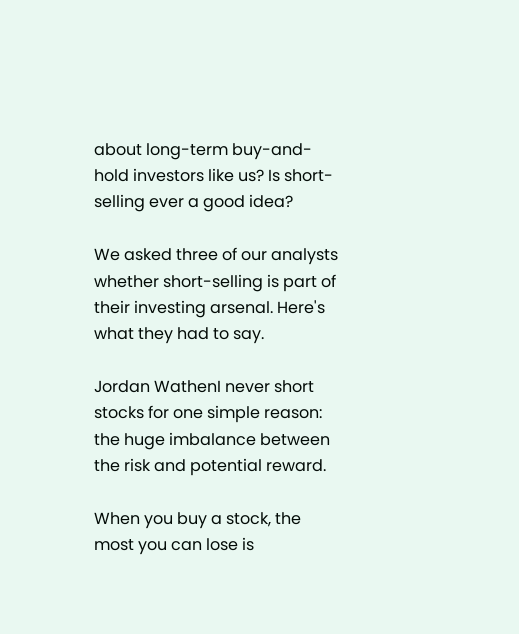about long-term buy-and-hold investors like us? Is short-selling ever a good idea?

We asked three of our analysts whether short-selling is part of their investing arsenal. Here's what they had to say.

Jordan WathenI never short stocks for one simple reason: the huge imbalance between the risk and potential reward.

When you buy a stock, the most you can lose is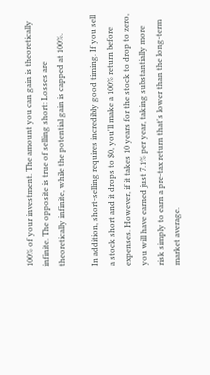100% of your investment. The amount you can gain is theoretically infinite. The opposite is true of selling short: Losses are theoretically infinite, while the potential gain is capped at 100%.

In addition, short-selling requires incredibly good timing. If you sell a stock short and it drops to $0, you'll make a 100% return before expenses. However, if it takes 10 years for the stock to drop to zero, you will have earned just 7.1% per year, taking substantially more risk simply to earn a pre-tax return that's lower than the long-term market average.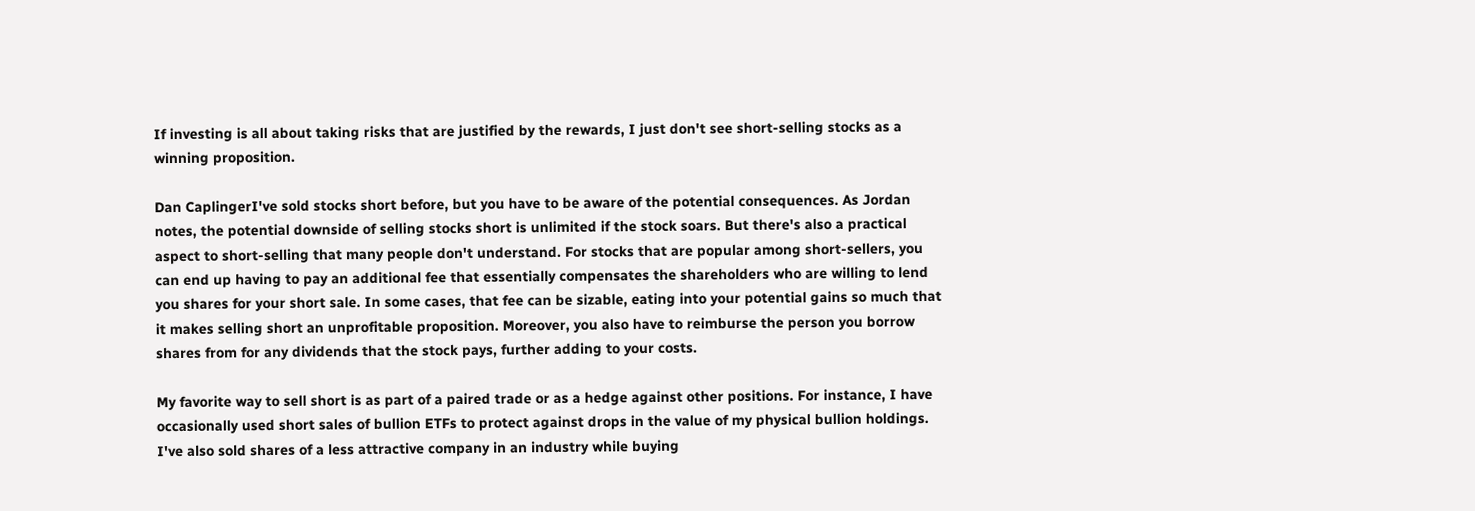If investing is all about taking risks that are justified by the rewards, I just don't see short-selling stocks as a winning proposition.

Dan CaplingerI've sold stocks short before, but you have to be aware of the potential consequences. As Jordan notes, the potential downside of selling stocks short is unlimited if the stock soars. But there's also a practical aspect to short-selling that many people don't understand. For stocks that are popular among short-sellers, you can end up having to pay an additional fee that essentially compensates the shareholders who are willing to lend you shares for your short sale. In some cases, that fee can be sizable, eating into your potential gains so much that it makes selling short an unprofitable proposition. Moreover, you also have to reimburse the person you borrow shares from for any dividends that the stock pays, further adding to your costs.

My favorite way to sell short is as part of a paired trade or as a hedge against other positions. For instance, I have occasionally used short sales of bullion ETFs to protect against drops in the value of my physical bullion holdings. I've also sold shares of a less attractive company in an industry while buying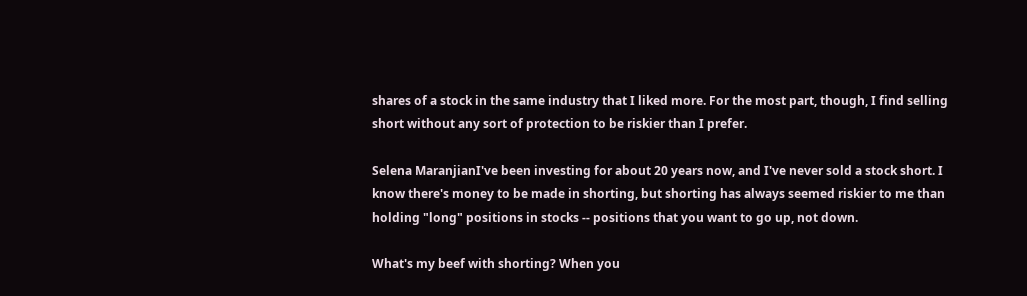shares of a stock in the same industry that I liked more. For the most part, though, I find selling short without any sort of protection to be riskier than I prefer.

Selena MaranjianI've been investing for about 20 years now, and I've never sold a stock short. I know there's money to be made in shorting, but shorting has always seemed riskier to me than holding "long" positions in stocks -- positions that you want to go up, not down.

What's my beef with shorting? When you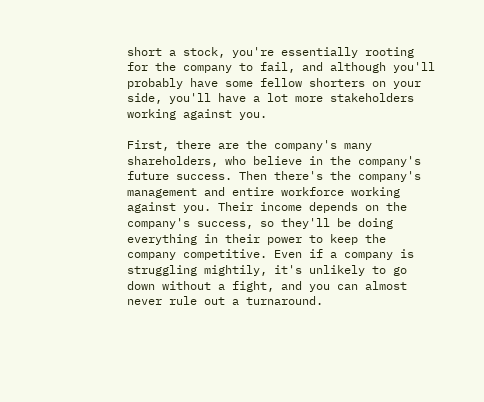short a stock, you're essentially rooting for the company to fail, and although you'll probably have some fellow shorters on your side, you'll have a lot more stakeholders working against you.

First, there are the company's many shareholders, who believe in the company's future success. Then there's the company's management and entire workforce working against you. Their income depends on the company's success, so they'll be doing everything in their power to keep the company competitive. Even if a company is struggling mightily, it's unlikely to go down without a fight, and you can almost never rule out a turnaround.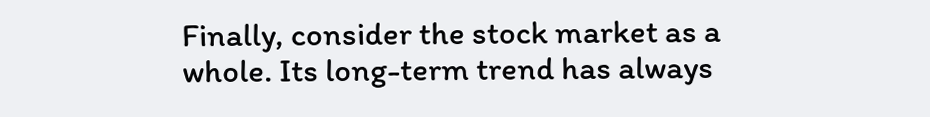Finally, consider the stock market as a whole. Its long-term trend has always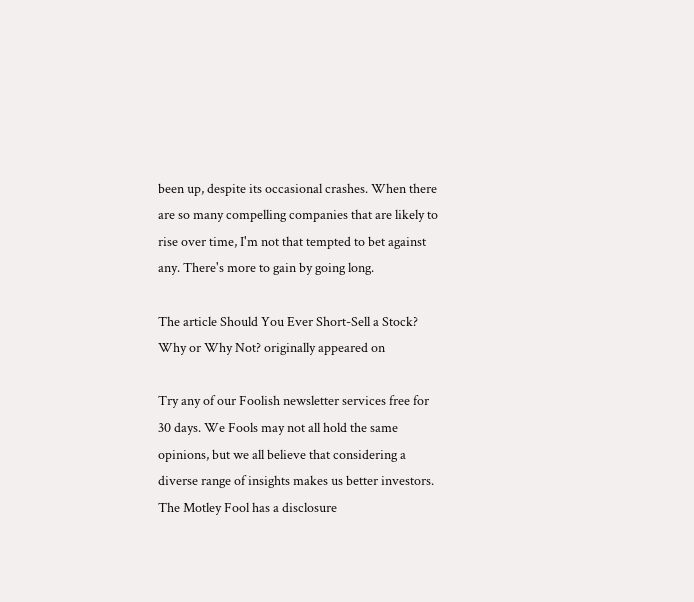been up, despite its occasional crashes. When there are so many compelling companies that are likely to rise over time, I'm not that tempted to bet against any. There's more to gain by going long.

The article Should You Ever Short-Sell a Stock? Why or Why Not? originally appeared on

Try any of our Foolish newsletter services free for 30 days. We Fools may not all hold the same opinions, but we all believe that considering a diverse range of insights makes us better investors. The Motley Fool has a disclosure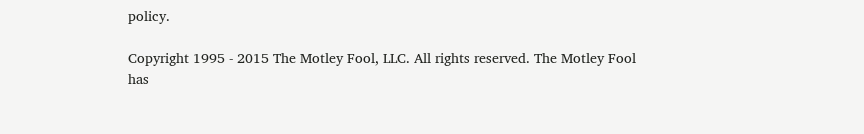policy.

Copyright 1995 - 2015 The Motley Fool, LLC. All rights reserved. The Motley Fool has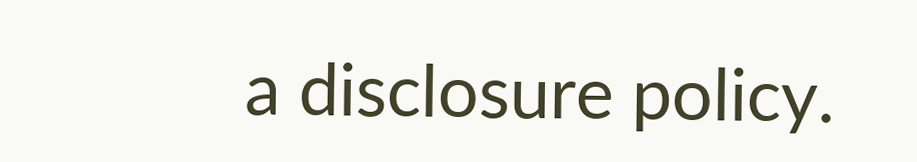a disclosure policy.